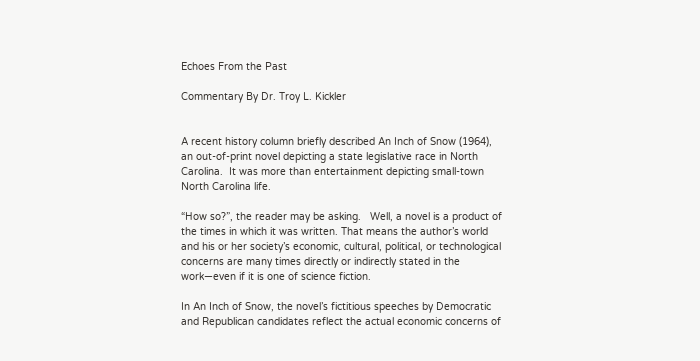Echoes From the Past

Commentary By Dr. Troy L. Kickler


A recent history column briefly described An Inch of Snow (1964), an out-of-print novel depicting a state legislative race in North Carolina.  It was more than entertainment depicting small-town North Carolina life.

“How so?”, the reader may be asking.   Well, a novel is a product of the times in which it was written. That means the author’s world and his or her society’s economic, cultural, political, or technological concerns are many times directly or indirectly stated in the work—even if it is one of science fiction.

In An Inch of Snow, the novel’s fictitious speeches by Democratic and Republican candidates reflect the actual economic concerns of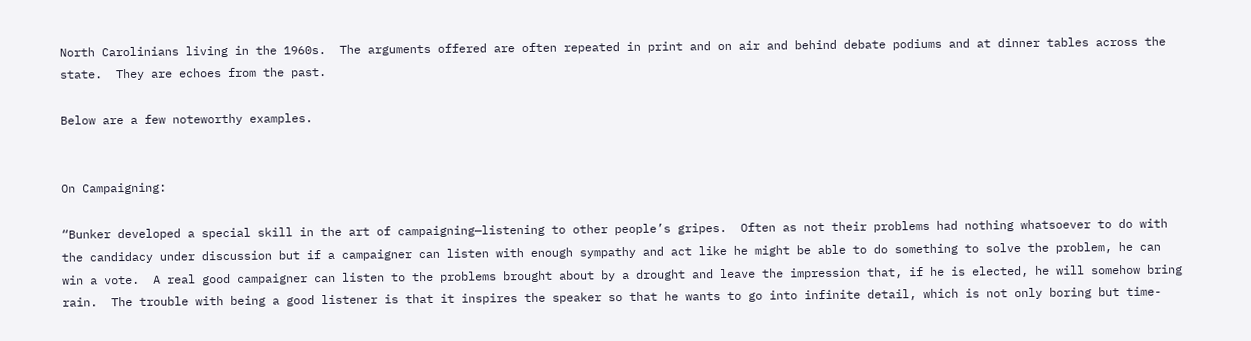North Carolinians living in the 1960s.  The arguments offered are often repeated in print and on air and behind debate podiums and at dinner tables across the state.  They are echoes from the past.

Below are a few noteworthy examples.


On Campaigning:

“Bunker developed a special skill in the art of campaigning—listening to other people’s gripes.  Often as not their problems had nothing whatsoever to do with the candidacy under discussion but if a campaigner can listen with enough sympathy and act like he might be able to do something to solve the problem, he can win a vote.  A real good campaigner can listen to the problems brought about by a drought and leave the impression that, if he is elected, he will somehow bring rain.  The trouble with being a good listener is that it inspires the speaker so that he wants to go into infinite detail, which is not only boring but time-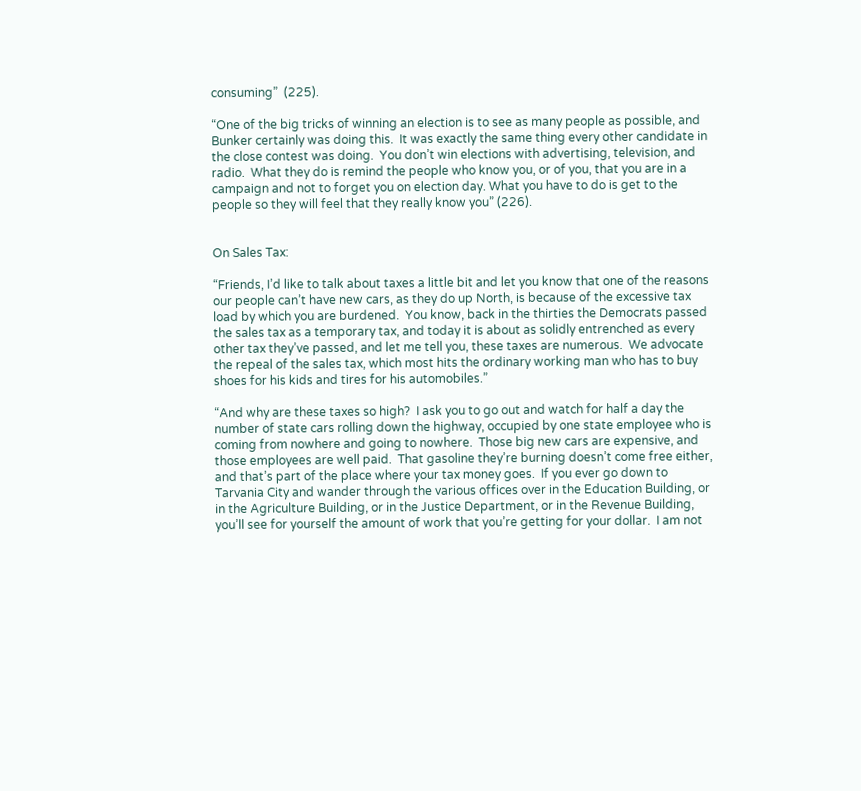consuming”  (225).

“One of the big tricks of winning an election is to see as many people as possible, and Bunker certainly was doing this.  It was exactly the same thing every other candidate in the close contest was doing.  You don’t win elections with advertising, television, and radio.  What they do is remind the people who know you, or of you, that you are in a campaign and not to forget you on election day. What you have to do is get to the people so they will feel that they really know you” (226).


On Sales Tax:

“Friends, I’d like to talk about taxes a little bit and let you know that one of the reasons our people can’t have new cars, as they do up North, is because of the excessive tax load by which you are burdened.  You know, back in the thirties the Democrats passed the sales tax as a temporary tax, and today it is about as solidly entrenched as every other tax they’ve passed, and let me tell you, these taxes are numerous.  We advocate the repeal of the sales tax, which most hits the ordinary working man who has to buy shoes for his kids and tires for his automobiles.”

“And why are these taxes so high?  I ask you to go out and watch for half a day the number of state cars rolling down the highway, occupied by one state employee who is coming from nowhere and going to nowhere.  Those big new cars are expensive, and those employees are well paid.  That gasoline they’re burning doesn’t come free either, and that’s part of the place where your tax money goes.  If you ever go down to Tarvania City and wander through the various offices over in the Education Building, or in the Agriculture Building, or in the Justice Department, or in the Revenue Building, you’ll see for yourself the amount of work that you’re getting for your dollar.  I am not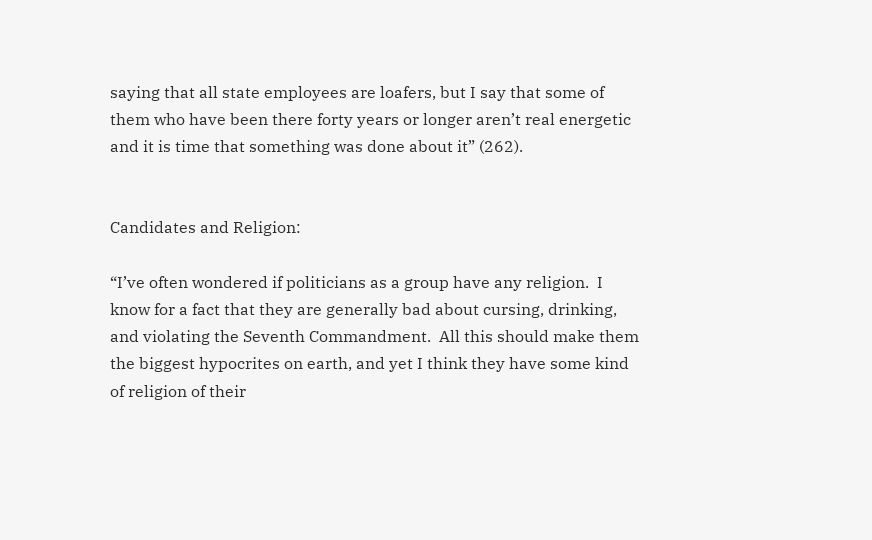saying that all state employees are loafers, but I say that some of them who have been there forty years or longer aren’t real energetic and it is time that something was done about it” (262).


Candidates and Religion:

“I’ve often wondered if politicians as a group have any religion.  I know for a fact that they are generally bad about cursing, drinking, and violating the Seventh Commandment.  All this should make them the biggest hypocrites on earth, and yet I think they have some kind of religion of their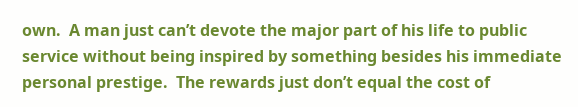own.  A man just can’t devote the major part of his life to public service without being inspired by something besides his immediate personal prestige.  The rewards just don’t equal the cost of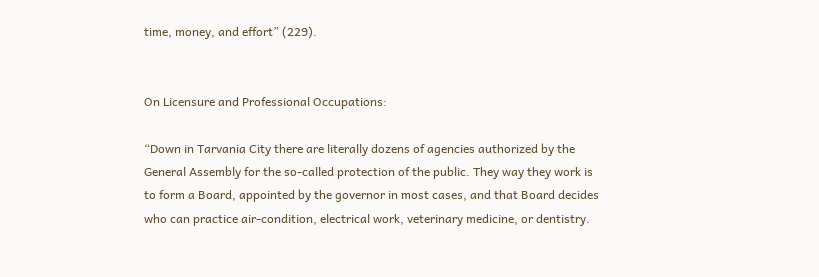time, money, and effort” (229).


On Licensure and Professional Occupations:

“Down in Tarvania City there are literally dozens of agencies authorized by the General Assembly for the so-called protection of the public. They way they work is to form a Board, appointed by the governor in most cases, and that Board decides who can practice air-condition, electrical work, veterinary medicine, or dentistry.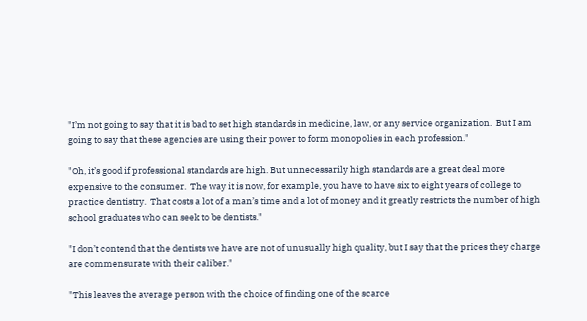"I’m not going to say that it is bad to set high standards in medicine, law, or any service organization.  But I am going to say that these agencies are using their power to form monopolies in each profession."

"Oh, it’s good if professional standards are high. But unnecessarily high standards are a great deal more expensive to the consumer.  The way it is now, for example, you have to have six to eight years of college to practice dentistry.  That costs a lot of a man’s time and a lot of money and it greatly restricts the number of high school graduates who can seek to be dentists."

"I don’t contend that the dentists we have are not of unusually high quality, but I say that the prices they charge are commensurate with their caliber."

"This leaves the average person with the choice of finding one of the scarce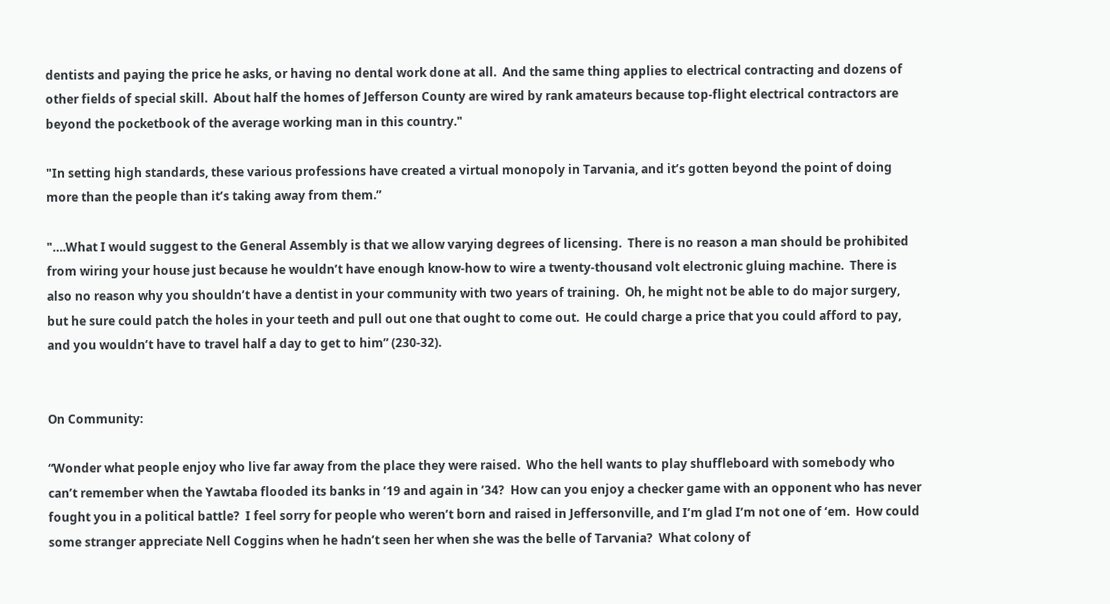dentists and paying the price he asks, or having no dental work done at all.  And the same thing applies to electrical contracting and dozens of other fields of special skill.  About half the homes of Jefferson County are wired by rank amateurs because top-flight electrical contractors are beyond the pocketbook of the average working man in this country."

"In setting high standards, these various professions have created a virtual monopoly in Tarvania, and it’s gotten beyond the point of doing more than the people than it’s taking away from them.”

"….What I would suggest to the General Assembly is that we allow varying degrees of licensing.  There is no reason a man should be prohibited from wiring your house just because he wouldn’t have enough know-how to wire a twenty-thousand volt electronic gluing machine.  There is also no reason why you shouldn’t have a dentist in your community with two years of training.  Oh, he might not be able to do major surgery, but he sure could patch the holes in your teeth and pull out one that ought to come out.  He could charge a price that you could afford to pay, and you wouldn’t have to travel half a day to get to him” (230-32).


On Community:

“Wonder what people enjoy who live far away from the place they were raised.  Who the hell wants to play shuffleboard with somebody who can’t remember when the Yawtaba flooded its banks in ’19 and again in ’34?  How can you enjoy a checker game with an opponent who has never fought you in a political battle?  I feel sorry for people who weren’t born and raised in Jeffersonville, and I’m glad I’m not one of ‘em.  How could some stranger appreciate Nell Coggins when he hadn’t seen her when she was the belle of Tarvania?  What colony of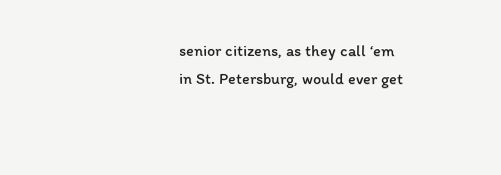senior citizens, as they call ‘em in St. Petersburg, would ever get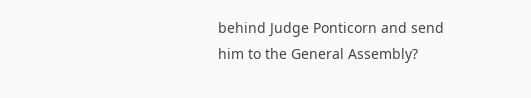behind Judge Ponticorn and send him to the General Assembly?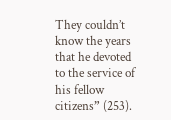They couldn’t know the years that he devoted to the service of his fellow citizens” (253).